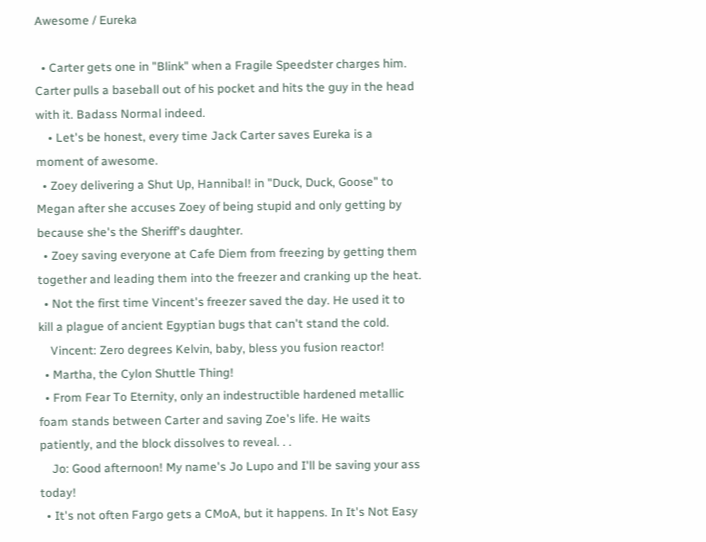Awesome / Eureka

  • Carter gets one in "Blink" when a Fragile Speedster charges him. Carter pulls a baseball out of his pocket and hits the guy in the head with it. Badass Normal indeed.
    • Let's be honest, every time Jack Carter saves Eureka is a moment of awesome.
  • Zoey delivering a Shut Up, Hannibal! in "Duck, Duck, Goose" to Megan after she accuses Zoey of being stupid and only getting by because she's the Sheriff's daughter.
  • Zoey saving everyone at Cafe Diem from freezing by getting them together and leading them into the freezer and cranking up the heat.
  • Not the first time Vincent's freezer saved the day. He used it to kill a plague of ancient Egyptian bugs that can't stand the cold.
    Vincent: Zero degrees Kelvin, baby, bless you fusion reactor!
  • Martha, the Cylon Shuttle Thing!
  • From Fear To Eternity, only an indestructible hardened metallic foam stands between Carter and saving Zoe's life. He waits patiently, and the block dissolves to reveal. . .
    Jo: Good afternoon! My name's Jo Lupo and I'll be saving your ass today!
  • It's not often Fargo gets a CMoA, but it happens. In It's Not Easy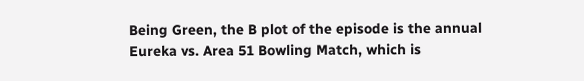Being Green, the B plot of the episode is the annual Eureka vs. Area 51 Bowling Match, which is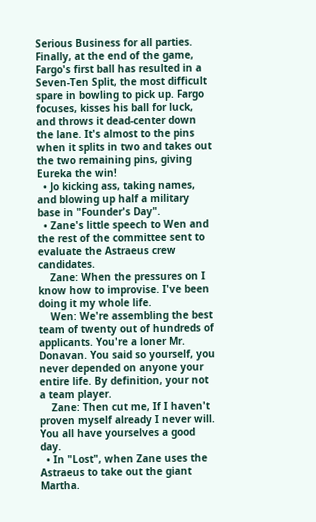Serious Business for all parties. Finally, at the end of the game, Fargo's first ball has resulted in a Seven-Ten Split, the most difficult spare in bowling to pick up. Fargo focuses, kisses his ball for luck, and throws it dead-center down the lane. It's almost to the pins when it splits in two and takes out the two remaining pins, giving Eureka the win!
  • Jo kicking ass, taking names, and blowing up half a military base in "Founder's Day".
  • Zane's little speech to Wen and the rest of the committee sent to evaluate the Astraeus crew candidates.
    Zane: When the pressures on I know how to improvise. I've been doing it my whole life.
    Wen: We're assembling the best team of twenty out of hundreds of applicants. You're a loner Mr. Donavan. You said so yourself, you never depended on anyone your entire life. By definition, your not a team player.
    Zane: Then cut me, If I haven't proven myself already I never will. You all have yourselves a good day.
  • In "Lost", when Zane uses the Astraeus to take out the giant Martha.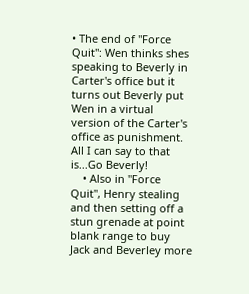• The end of "Force Quit": Wen thinks shes speaking to Beverly in Carter's office but it turns out Beverly put Wen in a virtual version of the Carter's office as punishment. All I can say to that is...Go Beverly!
    • Also in "Force Quit", Henry stealing and then setting off a stun grenade at point blank range to buy Jack and Beverley more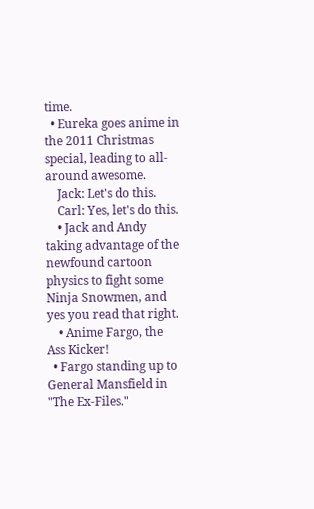time.
  • Eureka goes anime in the 2011 Christmas special, leading to all-around awesome.
    Jack: Let's do this.
    Carl: Yes, let's do this.
    • Jack and Andy taking advantage of the newfound cartoon physics to fight some Ninja Snowmen, and yes you read that right.
    • Anime Fargo, the Ass Kicker!
  • Fargo standing up to General Mansfield in "The Ex-Files."